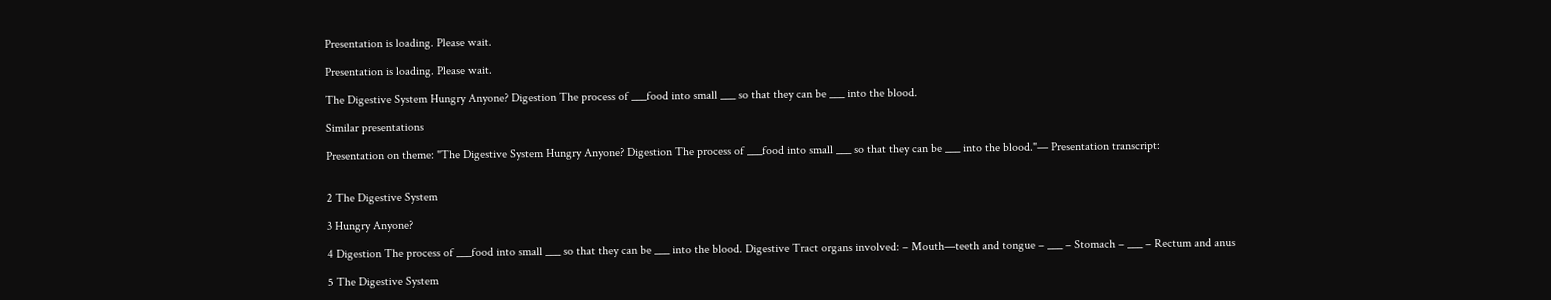Presentation is loading. Please wait.

Presentation is loading. Please wait.

The Digestive System Hungry Anyone? Digestion The process of ___food into small ___ so that they can be ___ into the blood.

Similar presentations

Presentation on theme: "The Digestive System Hungry Anyone? Digestion The process of ___food into small ___ so that they can be ___ into the blood."— Presentation transcript:


2 The Digestive System

3 Hungry Anyone?

4 Digestion The process of ___food into small ___ so that they can be ___ into the blood. Digestive Tract organs involved: – Mouth—teeth and tongue – ___ – Stomach – ___ – Rectum and anus

5 The Digestive System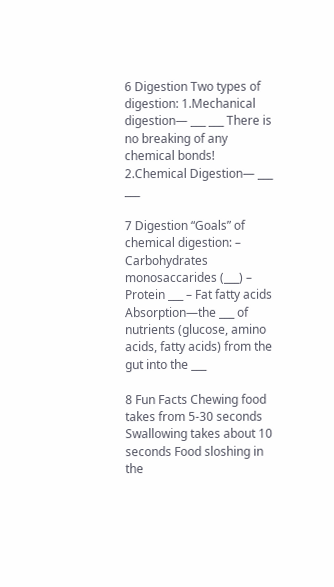6 Digestion Two types of digestion: 1.Mechanical digestion— ___ ___ There is no breaking of any chemical bonds! 2.Chemical Digestion— ___ ___

7 Digestion “Goals” of chemical digestion: – Carbohydrates monosaccarides (___) – Protein ___ – Fat fatty acids Absorption—the ___ of nutrients (glucose, amino acids, fatty acids) from the gut into the ___

8 Fun Facts Chewing food takes from 5-30 seconds Swallowing takes about 10 seconds Food sloshing in the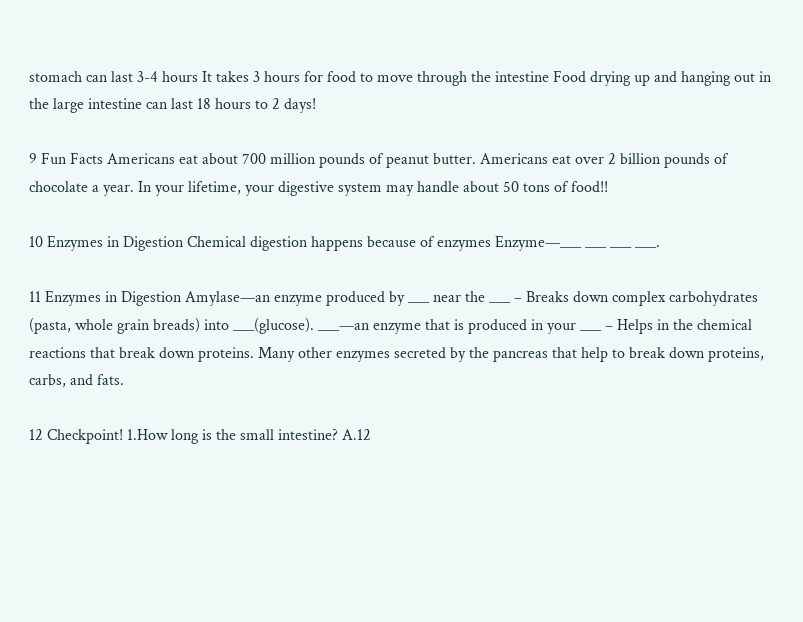stomach can last 3-4 hours It takes 3 hours for food to move through the intestine Food drying up and hanging out in the large intestine can last 18 hours to 2 days!

9 Fun Facts Americans eat about 700 million pounds of peanut butter. Americans eat over 2 billion pounds of chocolate a year. In your lifetime, your digestive system may handle about 50 tons of food!!

10 Enzymes in Digestion Chemical digestion happens because of enzymes Enzyme—___ ___ ___ ___.

11 Enzymes in Digestion Amylase—an enzyme produced by ___ near the ___ – Breaks down complex carbohydrates (pasta, whole grain breads) into ___(glucose). ___—an enzyme that is produced in your ___ – Helps in the chemical reactions that break down proteins. Many other enzymes secreted by the pancreas that help to break down proteins, carbs, and fats.

12 Checkpoint! 1.How long is the small intestine? A.12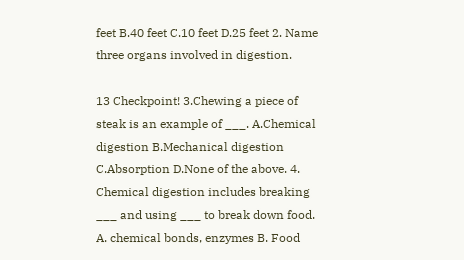feet B.40 feet C.10 feet D.25 feet 2. Name three organs involved in digestion.

13 Checkpoint! 3.Chewing a piece of steak is an example of ___. A.Chemical digestion B.Mechanical digestion C.Absorption D.None of the above. 4. Chemical digestion includes breaking ___ and using ___ to break down food. A. chemical bonds, enzymes B. Food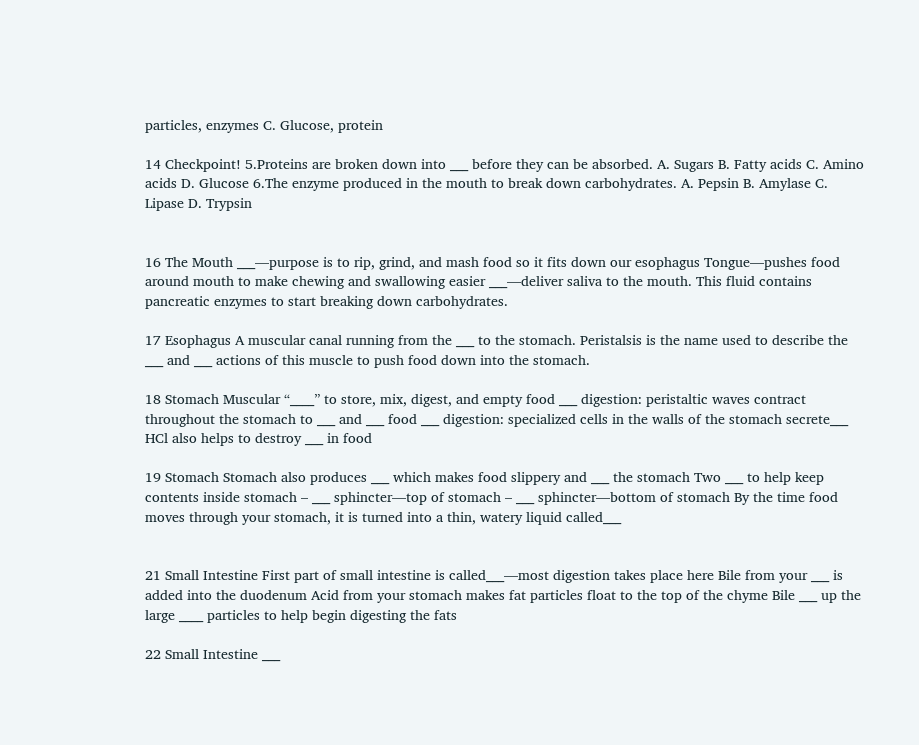particles, enzymes C. Glucose, protein

14 Checkpoint! 5.Proteins are broken down into ___ before they can be absorbed. A. Sugars B. Fatty acids C. Amino acids D. Glucose 6.The enzyme produced in the mouth to break down carbohydrates. A. Pepsin B. Amylase C. Lipase D. Trypsin


16 The Mouth ___—purpose is to rip, grind, and mash food so it fits down our esophagus Tongue—pushes food around mouth to make chewing and swallowing easier ___—deliver saliva to the mouth. This fluid contains pancreatic enzymes to start breaking down carbohydrates.

17 Esophagus A muscular canal running from the ___ to the stomach. Peristalsis is the name used to describe the ___ and ___ actions of this muscle to push food down into the stomach.

18 Stomach Muscular “____” to store, mix, digest, and empty food ___ digestion: peristaltic waves contract throughout the stomach to ___ and ___ food ___ digestion: specialized cells in the walls of the stomach secrete___ HCl also helps to destroy ___ in food

19 Stomach Stomach also produces ___ which makes food slippery and ___ the stomach Two ___ to help keep contents inside stomach – ___ sphincter—top of stomach – ___ sphincter—bottom of stomach By the time food moves through your stomach, it is turned into a thin, watery liquid called___


21 Small Intestine First part of small intestine is called___—most digestion takes place here Bile from your ___ is added into the duodenum Acid from your stomach makes fat particles float to the top of the chyme Bile ___ up the large ____ particles to help begin digesting the fats

22 Small Intestine ___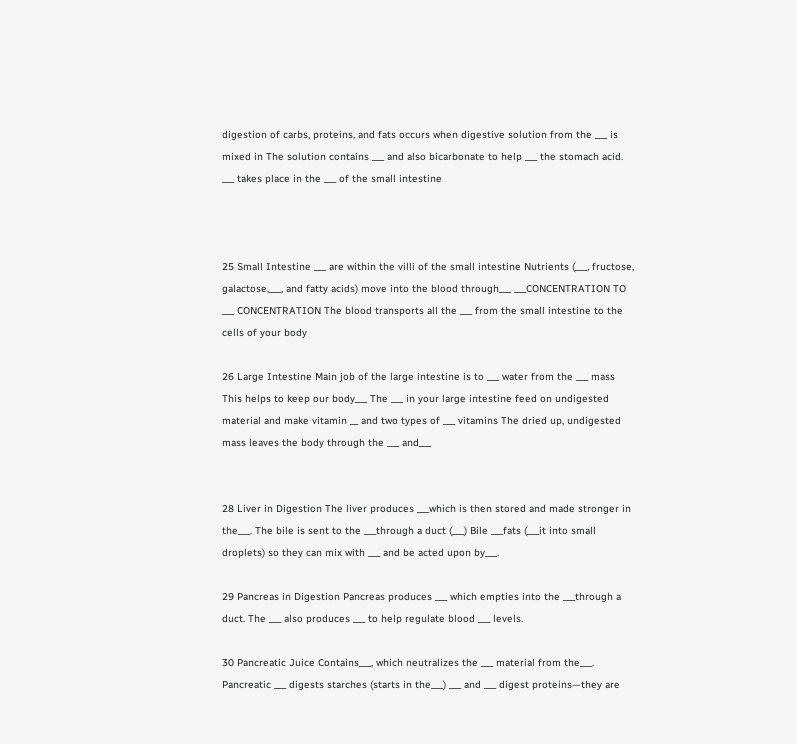digestion of carbs, proteins, and fats occurs when digestive solution from the ___ is mixed in The solution contains ___ and also bicarbonate to help ___ the stomach acid. ___ takes place in the ___ of the small intestine



25 Small Intestine ___ are within the villi of the small intestine Nutrients (___, fructose, galactose,___, and fatty acids) move into the blood through___ ___CONCENTRATION TO ___ CONCENTRATION The blood transports all the ___ from the small intestine to the cells of your body

26 Large Intestine Main job of the large intestine is to ___ water from the ___ mass This helps to keep our body___ The ___ in your large intestine feed on undigested material and make vitamin __ and two types of ___ vitamins The dried up, undigested mass leaves the body through the ___ and___


28 Liver in Digestion The liver produces ___which is then stored and made stronger in the___. The bile is sent to the ___through a duct (___) Bile ___fats (___it into small droplets) so they can mix with ___ and be acted upon by___.

29 Pancreas in Digestion Pancreas produces ___ which empties into the ___through a duct. The ___ also produces ___ to help regulate blood ___ levels.

30 Pancreatic Juice Contains___, which neutralizes the ___ material from the___. Pancreatic ___ digests starches (starts in the___) ___ and ___ digest proteins—they are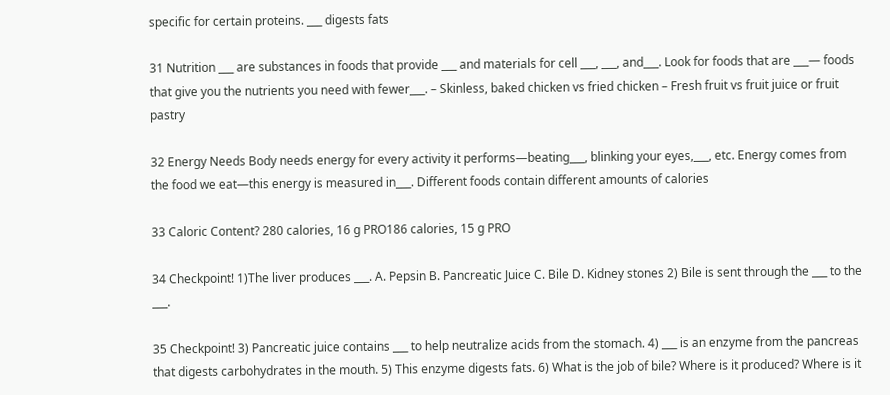specific for certain proteins. ___ digests fats

31 Nutrition ___ are substances in foods that provide ___ and materials for cell ___, ___, and___. Look for foods that are ___— foods that give you the nutrients you need with fewer___. – Skinless, baked chicken vs fried chicken – Fresh fruit vs fruit juice or fruit pastry

32 Energy Needs Body needs energy for every activity it performs—beating___, blinking your eyes,___, etc. Energy comes from the food we eat—this energy is measured in___. Different foods contain different amounts of calories

33 Caloric Content? 280 calories, 16 g PRO186 calories, 15 g PRO

34 Checkpoint! 1)The liver produces ___. A. Pepsin B. Pancreatic Juice C. Bile D. Kidney stones 2) Bile is sent through the ___ to the ___.

35 Checkpoint! 3) Pancreatic juice contains ___ to help neutralize acids from the stomach. 4) ___ is an enzyme from the pancreas that digests carbohydrates in the mouth. 5) This enzyme digests fats. 6) What is the job of bile? Where is it produced? Where is it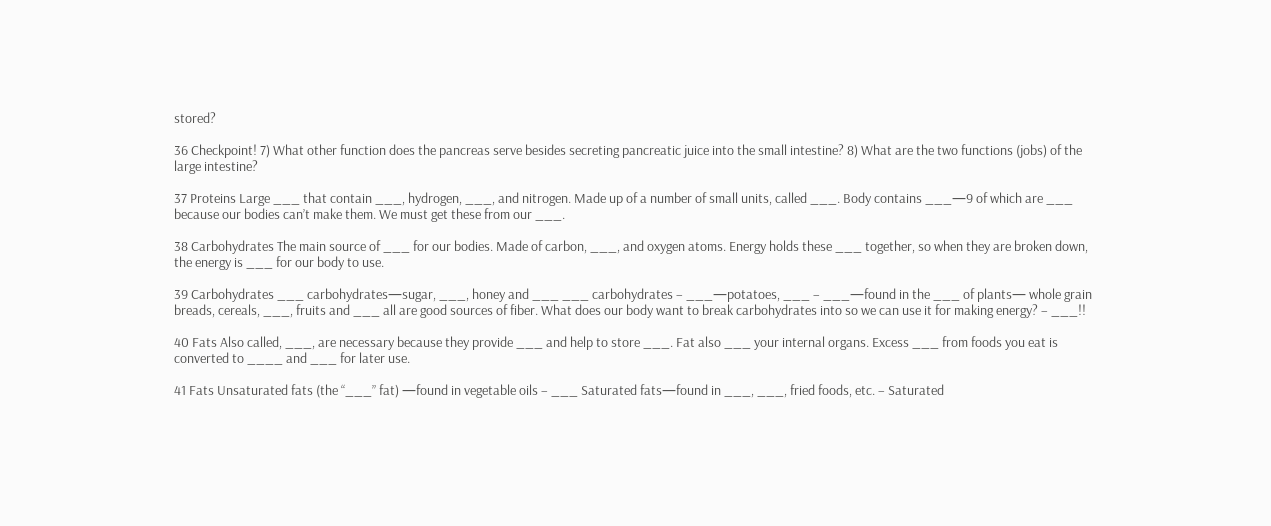stored?

36 Checkpoint! 7) What other function does the pancreas serve besides secreting pancreatic juice into the small intestine? 8) What are the two functions (jobs) of the large intestine?

37 Proteins Large ___ that contain ___, hydrogen, ___, and nitrogen. Made up of a number of small units, called ___. Body contains ___—9 of which are ___ because our bodies can’t make them. We must get these from our ___.

38 Carbohydrates The main source of ___ for our bodies. Made of carbon, ___, and oxygen atoms. Energy holds these ___ together, so when they are broken down, the energy is ___ for our body to use.

39 Carbohydrates ___ carbohydrates—sugar, ___, honey and ___ ___ carbohydrates – ___—potatoes, ___ – ___—found in the ___ of plants— whole grain breads, cereals, ___, fruits and ___ all are good sources of fiber. What does our body want to break carbohydrates into so we can use it for making energy? – ___!!

40 Fats Also called, ___, are necessary because they provide ___ and help to store ___. Fat also ___ your internal organs. Excess ___ from foods you eat is converted to ____ and ___ for later use.

41 Fats Unsaturated fats (the “___” fat) —found in vegetable oils – ___ Saturated fats—found in ___, ___, fried foods, etc. – Saturated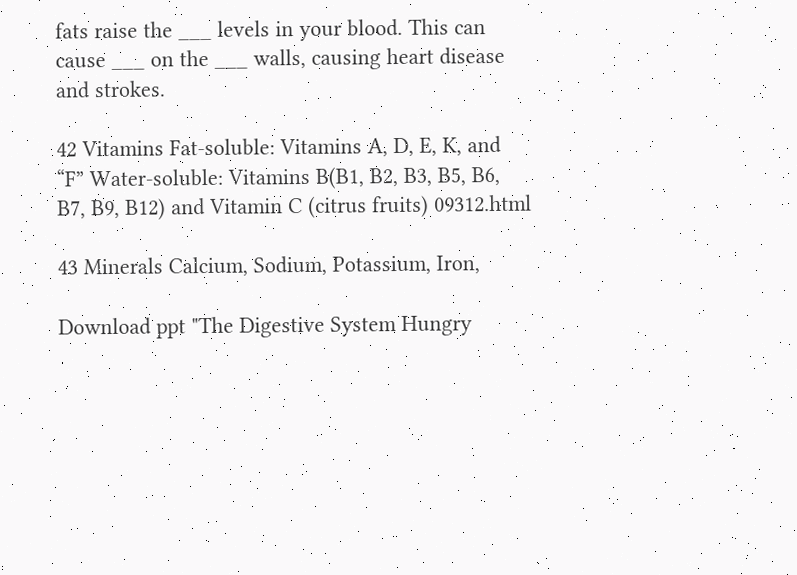fats raise the ___ levels in your blood. This can cause ___ on the ___ walls, causing heart disease and strokes.

42 Vitamins Fat-soluble: Vitamins A, D, E, K, and “F” Water-soluble: Vitamins B(B1, B2, B3, B5, B6, B7, B9, B12) and Vitamin C (citrus fruits) 09312.html

43 Minerals Calcium, Sodium, Potassium, Iron,

Download ppt "The Digestive System Hungry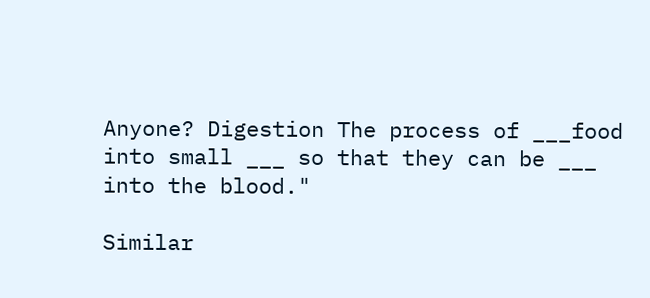Anyone? Digestion The process of ___food into small ___ so that they can be ___ into the blood."

Similar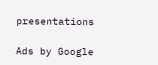presentations

Ads by Google